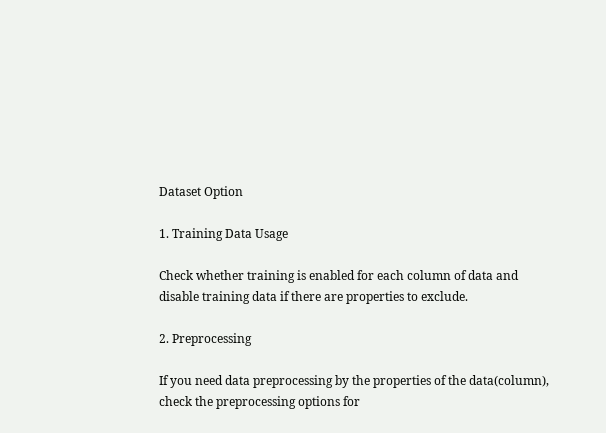Dataset Option

1. Training Data Usage

Check whether training is enabled for each column of data and disable training data if there are properties to exclude.

2. Preprocessing

If you need data preprocessing by the properties of the data(column), check the preprocessing options for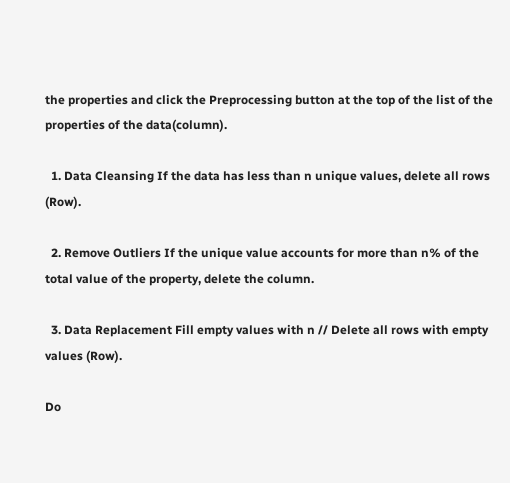the properties and click the Preprocessing button at the top of the list of the properties of the data(column).

  1. Data Cleansing If the data has less than n unique values, delete all rows (Row).

  2. Remove Outliers If the unique value accounts for more than n% of the total value of the property, delete the column.

  3. Data Replacement Fill empty values with n // Delete all rows with empty values (Row).

Do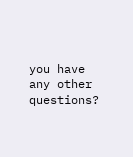you have any other questions?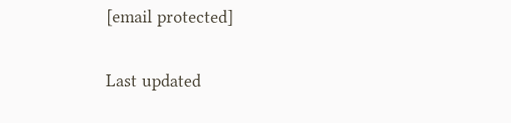[email protected]

Last updated